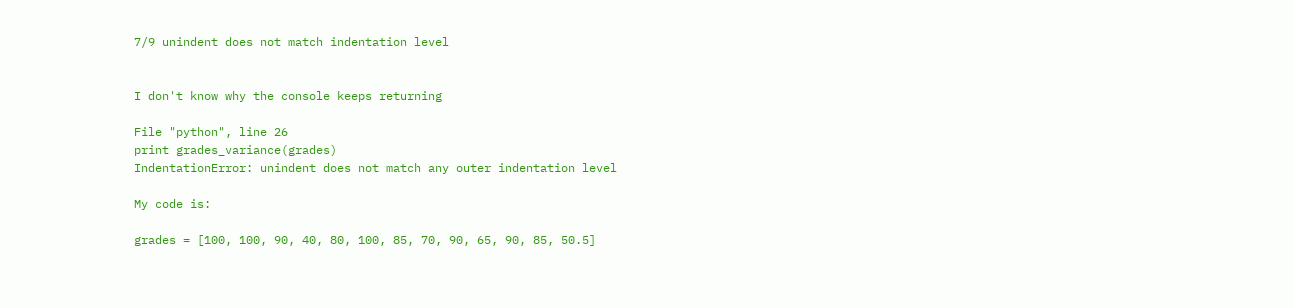7/9 unindent does not match indentation level


I don't know why the console keeps returning

File "python", line 26
print grades_variance(grades)
IndentationError: unindent does not match any outer indentation level

My code is:

grades = [100, 100, 90, 40, 80, 100, 85, 70, 90, 65, 90, 85, 50.5]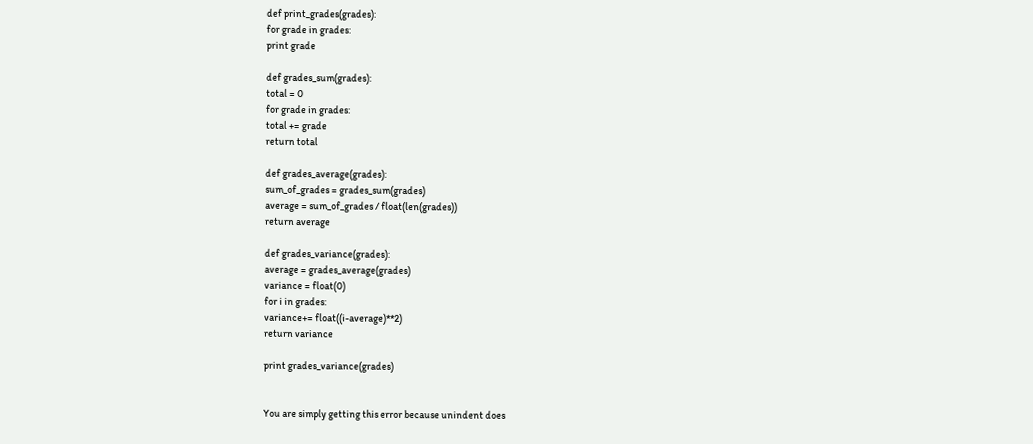def print_grades(grades):
for grade in grades:
print grade

def grades_sum(grades):
total = 0
for grade in grades:
total += grade
return total

def grades_average(grades):
sum_of_grades = grades_sum(grades)
average = sum_of_grades / float(len(grades))
return average

def grades_variance(grades):
average = grades_average(grades)
variance = float(0)
for i in grades:
variance+= float((i-average)**2)
return variance

print grades_variance(grades)


You are simply getting this error because unindent does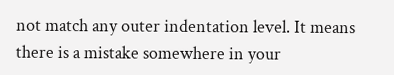not match any outer indentation level. It means there is a mistake somewhere in your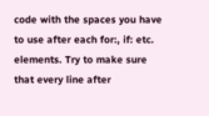code with the spaces you have to use after each for:, if: etc. elements. Try to make sure that every line after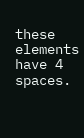these elements have 4 spaces.